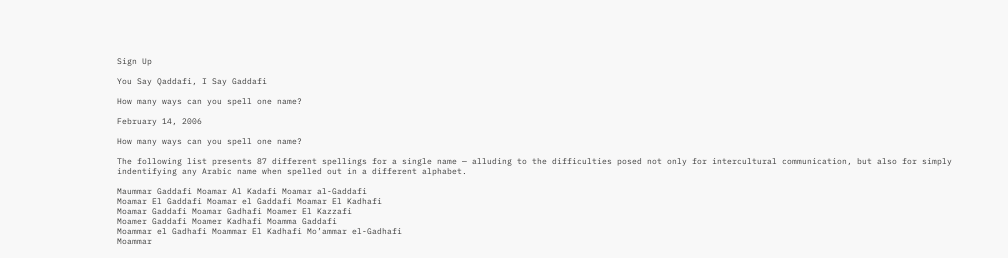Sign Up

You Say Qaddafi, I Say Gaddafi

How many ways can you spell one name?

February 14, 2006

How many ways can you spell one name?

The following list presents 87 different spellings for a single name — alluding to the difficulties posed not only for intercultural communication, but also for simply indentifying any Arabic name when spelled out in a different alphabet.

Maummar Gaddafi Moamar Al Kadafi Moamar al-Gaddafi
Moamar El Gaddafi Moamar el Gaddafi Moamar El Kadhafi
Moamar Gaddafi Moamar Gadhafi Moamer El Kazzafi
Moamer Gaddafi Moamer Kadhafi Moamma Gaddafi
Moammar el Gadhafi Moammar El Kadhafi Mo’ammar el-Gadhafi
Moammar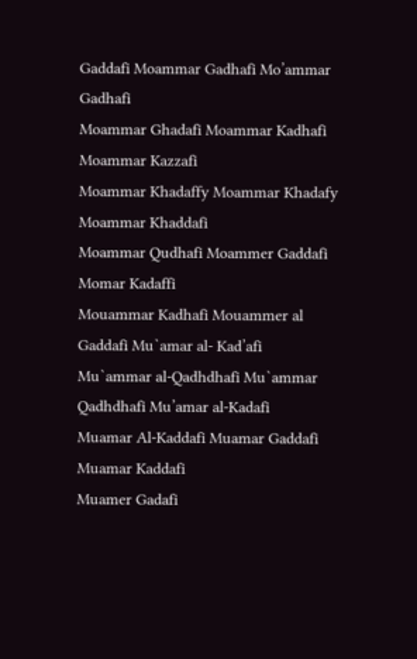Gaddafi Moammar Gadhafi Mo’ammar Gadhafi
Moammar Ghadafi Moammar Kadhafi Moammar Kazzafi
Moammar Khadaffy Moammar Khadafy Moammar Khaddafi
Moammar Qudhafi Moammer Gaddafi Momar Kadaffi
Mouammar Kadhafi Mouammer al Gaddafi Mu`amar al- Kad’afi
Mu`ammar al-Qadhdhafi Mu`ammar Qadhdhafi Mu’amar al-Kadafi
Muamar Al-Kaddafi Muamar Gaddafi Muamar Kaddafi
Muamer Gadafi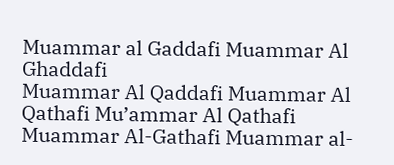Muammar al Gaddafi Muammar Al Ghaddafi
Muammar Al Qaddafi Muammar Al Qathafi Mu’ammar Al Qathafi
Muammar Al-Gathafi Muammar al-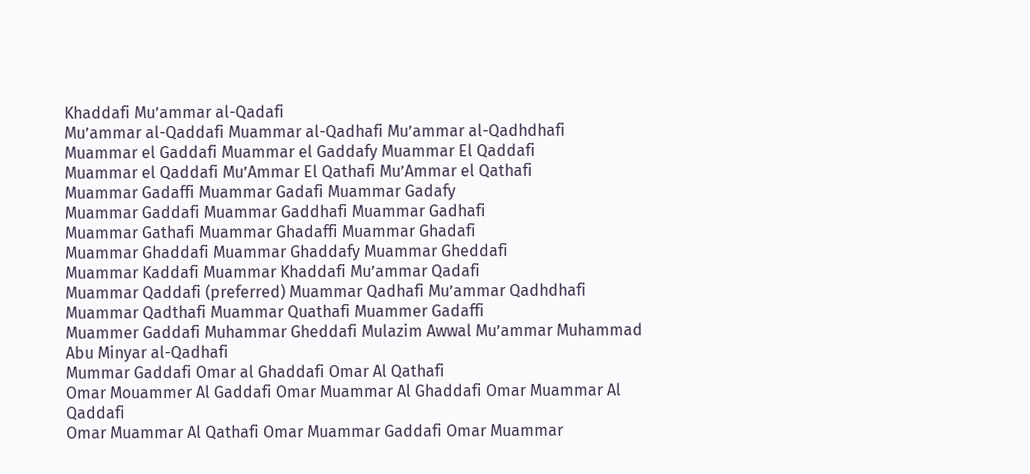Khaddafi Mu’ammar al-Qadafi
Mu’ammar al-Qaddafi Muammar al-Qadhafi Mu’ammar al-Qadhdhafi
Muammar el Gaddafi Muammar el Gaddafy Muammar El Qaddafi
Muammar el Qaddafi Mu’Ammar El Qathafi Mu’Ammar el Qathafi
Muammar Gadaffi Muammar Gadafi Muammar Gadafy
Muammar Gaddafi Muammar Gaddhafi Muammar Gadhafi
Muammar Gathafi Muammar Ghadaffi Muammar Ghadafi
Muammar Ghaddafi Muammar Ghaddafy Muammar Gheddafi
Muammar Kaddafi Muammar Khaddafi Mu’ammar Qadafi
Muammar Qaddafi (preferred) Muammar Qadhafi Mu’ammar Qadhdhafi
Muammar Qadthafi Muammar Quathafi Muammer Gadaffi
Muammer Gaddafi Muhammar Gheddafi Mulazim Awwal Mu’ammar Muhammad Abu Minyar al-Qadhafi
Mummar Gaddafi Omar al Ghaddafi Omar Al Qathafi
Omar Mouammer Al Gaddafi Omar Muammar Al Ghaddafi Omar Muammar Al Qaddafi
Omar Muammar Al Qathafi Omar Muammar Gaddafi Omar Muammar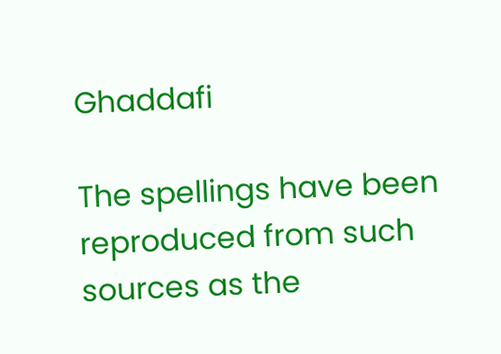Ghaddafi

The spellings have been reproduced from such sources as the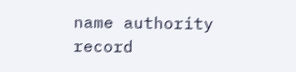name authority record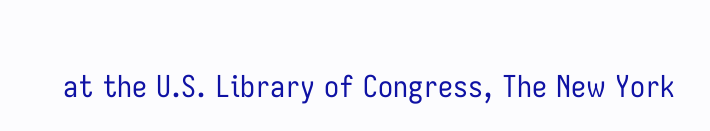at the U.S. Library of Congress, The New York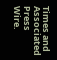Times and Associated Press Wire.